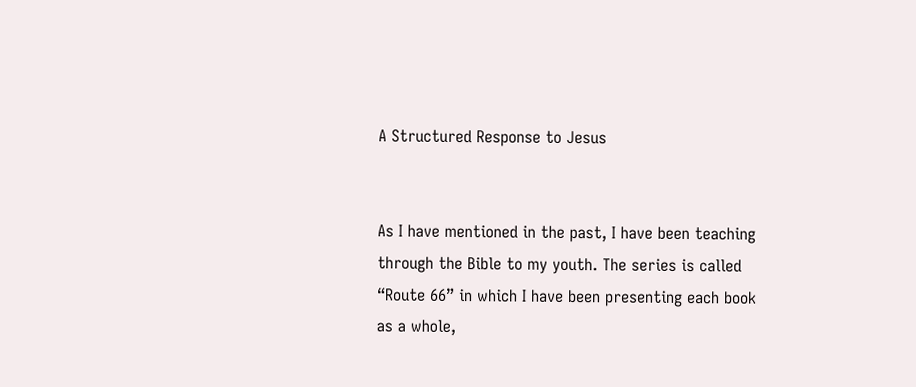A Structured Response to Jesus


As I have mentioned in the past, I have been teaching through the Bible to my youth. The series is called “Route 66” in which I have been presenting each book as a whole,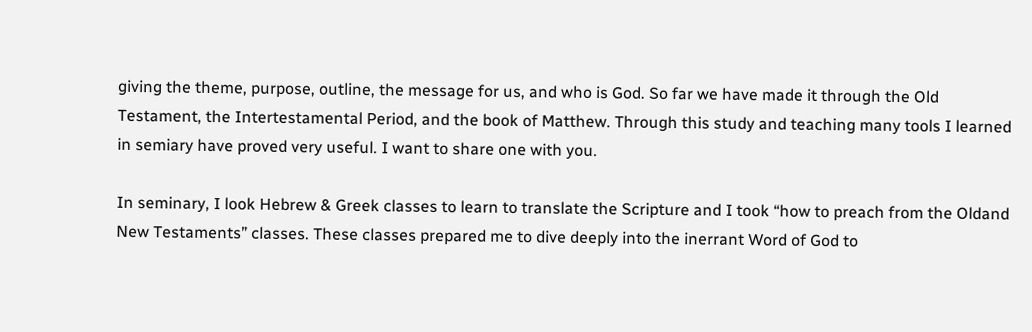giving the theme, purpose, outline, the message for us, and who is God. So far we have made it through the Old Testament, the Intertestamental Period, and the book of Matthew. Through this study and teaching many tools I learned in semiary have proved very useful. I want to share one with you.

In seminary, I look Hebrew & Greek classes to learn to translate the Scripture and I took “how to preach from the Oldand New Testaments” classes. These classes prepared me to dive deeply into the inerrant Word of God to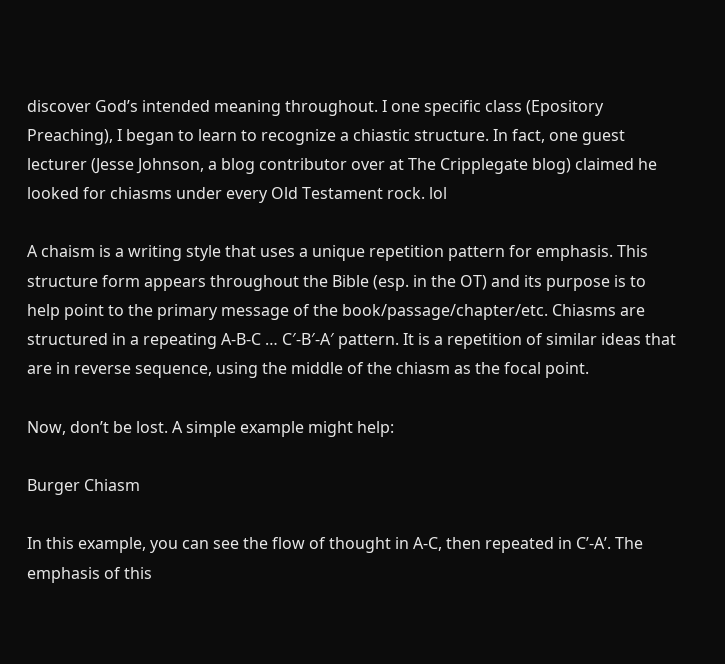discover God’s intended meaning throughout. I one specific class (Epository Preaching), I began to learn to recognize a chiastic structure. In fact, one guest lecturer (Jesse Johnson, a blog contributor over at The Cripplegate blog) claimed he looked for chiasms under every Old Testament rock. lol

A chaism is a writing style that uses a unique repetition pattern for emphasis. This structure form appears throughout the Bible (esp. in the OT) and its purpose is to help point to the primary message of the book/passage/chapter/etc. Chiasms are structured in a repeating A-B-C … C′-B′-A′ pattern. It is a repetition of similar ideas that are in reverse sequence, using the middle of the chiasm as the focal point.

Now, don’t be lost. A simple example might help:

Burger Chiasm

In this example, you can see the flow of thought in A-C, then repeated in C’-A’. The emphasis of this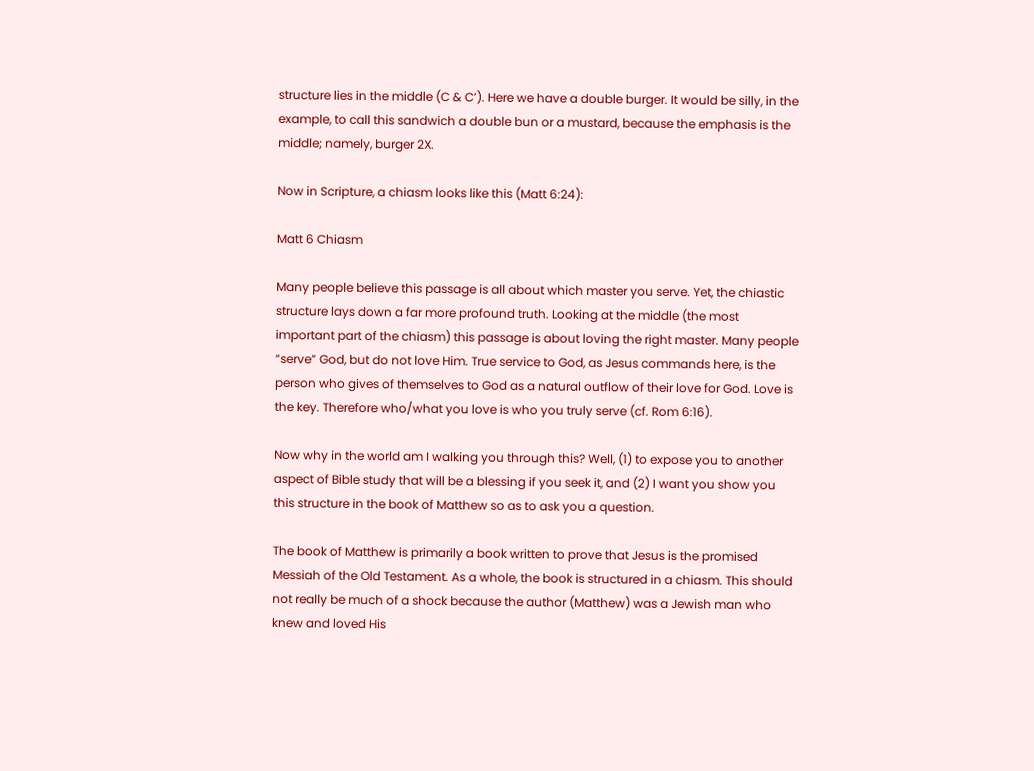structure lies in the middle (C & C’). Here we have a double burger. It would be silly, in the example, to call this sandwich a double bun or a mustard, because the emphasis is the middle; namely, burger 2X.

Now in Scripture, a chiasm looks like this (Matt 6:24):

Matt 6 Chiasm

Many people believe this passage is all about which master you serve. Yet, the chiastic structure lays down a far more profound truth. Looking at the middle (the most important part of the chiasm) this passage is about loving the right master. Many people “serve” God, but do not love Him. True service to God, as Jesus commands here, is the person who gives of themselves to God as a natural outflow of their love for God. Love is the key. Therefore who/what you love is who you truly serve (cf. Rom 6:16).

Now why in the world am I walking you through this? Well, (1) to expose you to another aspect of Bible study that will be a blessing if you seek it, and (2) I want you show you this structure in the book of Matthew so as to ask you a question.

The book of Matthew is primarily a book written to prove that Jesus is the promised Messiah of the Old Testament. As a whole, the book is structured in a chiasm. This should not really be much of a shock because the author (Matthew) was a Jewish man who knew and loved His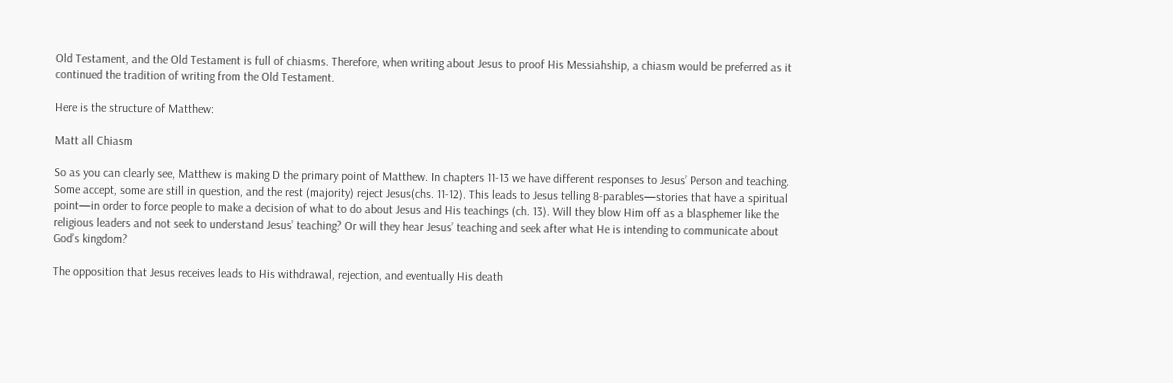Old Testament, and the Old Testament is full of chiasms. Therefore, when writing about Jesus to proof His Messiahship, a chiasm would be preferred as it continued the tradition of writing from the Old Testament.

Here is the structure of Matthew:

Matt all Chiasm

So as you can clearly see, Matthew is making D the primary point of Matthew. In chapters 11-13 we have different responses to Jesus’ Person and teaching. Some accept, some are still in question, and the rest (majority) reject Jesus(chs. 11-12). This leads to Jesus telling 8-parables—stories that have a spiritual point—in order to force people to make a decision of what to do about Jesus and His teachings (ch. 13). Will they blow Him off as a blasphemer like the religious leaders and not seek to understand Jesus’ teaching? Or will they hear Jesus’ teaching and seek after what He is intending to communicate about God’s kingdom?

The opposition that Jesus receives leads to His withdrawal, rejection, and eventually His death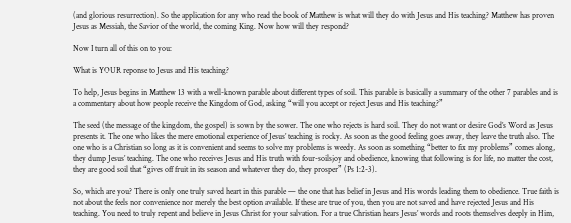(and glorious resurrection). So the application for any who read the book of Matthew is what will they do with Jesus and His teaching? Matthew has proven Jesus as Messiah, the Savior of the world, the coming King. Now how will they respond?

Now I turn all of this on to you:

What is YOUR reponse to Jesus and His teaching?

To help, Jesus begins in Matthew 13 with a well-known parable about different types of soil. This parable is basically a summary of the other 7 parables and is a commentary about how people receive the Kingdom of God, asking “will you accept or reject Jesus and His teaching?”

The seed (the message of the kingdom, the gospel) is sown by the sower. The one who rejects is hard soil. They do not want or desire God’s Word as Jesus presents it. The one who likes the mere emotional experience of Jesus’ teaching is rocky. As soon as the good feeling goes away, they leave the truth also. The one who is a Christian so long as it is convenient and seems to solve my problems is weedy. As soon as something “better to fix my problems” comes along, they dump Jesus’ teaching. The one who receives Jesus and His truth with four-soilsjoy and obedience, knowing that following is for life, no matter the cost, they are good soil that “gives off fruit in its season and whatever they do, they prosper” (Ps 1:2-3).

So, which are you? There is only one truly saved heart in this parable — the one that has belief in Jesus and His words leading them to obedience. True faith is not about the feels nor convenience nor merely the best option available. If these are true of you, then you are not saved and have rejected Jesus and His teaching. You need to truly repent and believe in Jesus Christ for your salvation. For a true Christian hears Jesus’ words and roots themselves deeply in Him,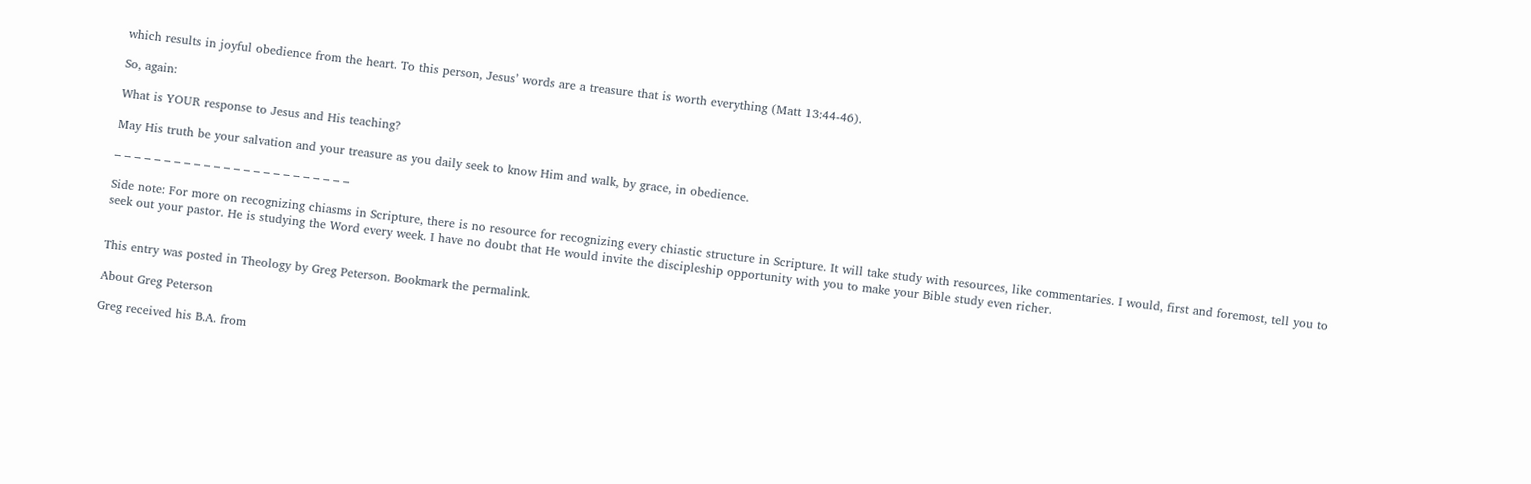which results in joyful obedience from the heart. To this person, Jesus’ words are a treasure that is worth everything (Matt 13:44-46).

So, again:

What is YOUR response to Jesus and His teaching?

May His truth be your salvation and your treasure as you daily seek to know Him and walk, by grace, in obedience.

– – – – – – – – – – – – – – – – – – – – – – – –

Side note: For more on recognizing chiasms in Scripture, there is no resource for recognizing every chiastic structure in Scripture. It will take study with resources, like commentaries. I would, first and foremost, tell you to seek out your pastor. He is studying the Word every week. I have no doubt that He would invite the discipleship opportunity with you to make your Bible study even richer.


This entry was posted in Theology by Greg Peterson. Bookmark the permalink.

About Greg Peterson

Greg received his B.A. from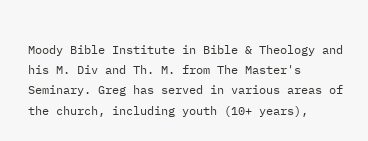Moody Bible Institute in Bible & Theology and his M. Div and Th. M. from The Master's Seminary. Greg has served in various areas of the church, including youth (10+ years),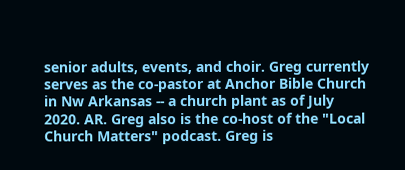senior adults, events, and choir. Greg currently serves as the co-pastor at Anchor Bible Church in Nw Arkansas -- a church plant as of July 2020. AR. Greg also is the co-host of the "Local Church Matters" podcast. Greg is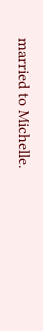married to Michelle.